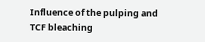Influence of the pulping and TCF bleaching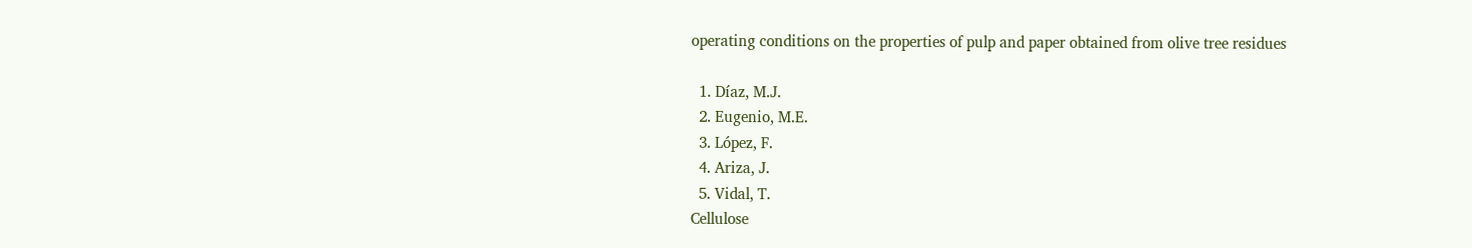operating conditions on the properties of pulp and paper obtained from olive tree residues

  1. Díaz, M.J.
  2. Eugenio, M.E.
  3. López, F.
  4. Ariza, J.
  5. Vidal, T.
Cellulose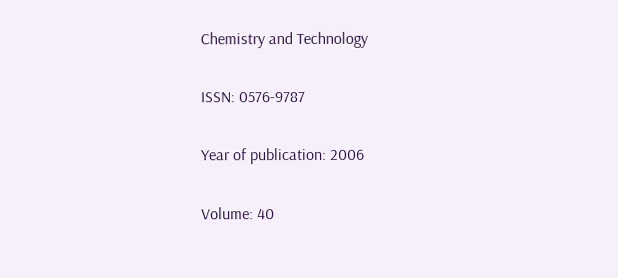Chemistry and Technology

ISSN: 0576-9787

Year of publication: 2006

Volume: 40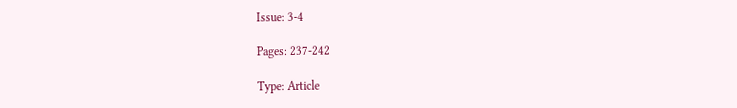Issue: 3-4

Pages: 237-242

Type: Article